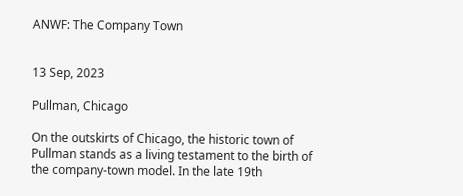ANWF: The Company Town


13 Sep, 2023

Pullman, Chicago

On the outskirts of Chicago, the historic town of Pullman stands as a living testament to the birth of the company-town model. In the late 19th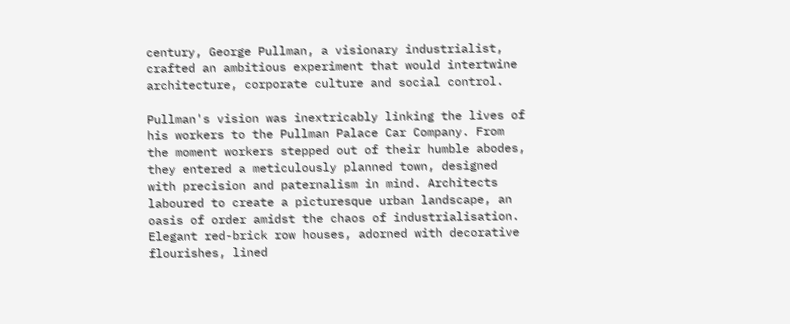century, George Pullman, a visionary industrialist, crafted an ambitious experiment that would intertwine architecture, corporate culture and social control.

Pullman's vision was inextricably linking the lives of his workers to the Pullman Palace Car Company. From the moment workers stepped out of their humble abodes, they entered a meticulously planned town, designed with precision and paternalism in mind. Architects laboured to create a picturesque urban landscape, an oasis of order amidst the chaos of industrialisation. Elegant red-brick row houses, adorned with decorative flourishes, lined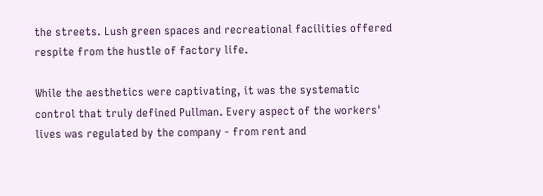the streets. Lush green spaces and recreational facilities offered respite from the hustle of factory life.

While the aesthetics were captivating, it was the systematic control that truly defined Pullman. Every aspect of the workers' lives was regulated by the company - from rent and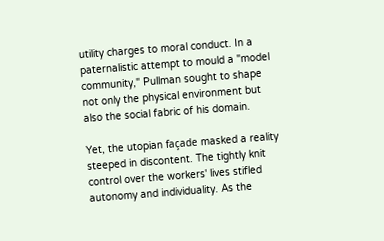utility charges to moral conduct. In a paternalistic attempt to mould a "model community," Pullman sought to shape not only the physical environment but also the social fabric of his domain.

Yet, the utopian façade masked a reality steeped in discontent. The tightly knit control over the workers' lives stifled autonomy and individuality. As the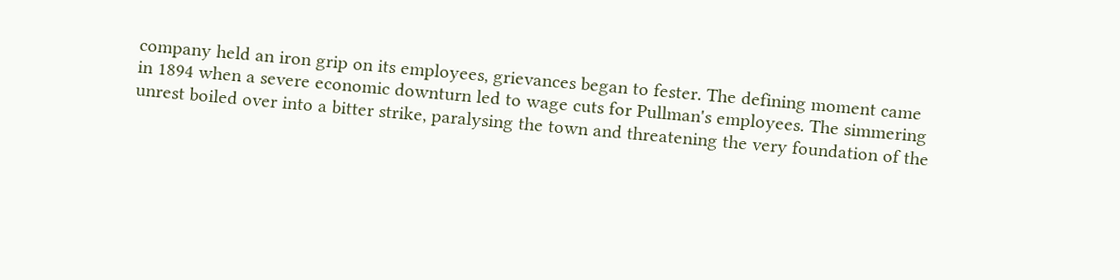company held an iron grip on its employees, grievances began to fester. The defining moment came in 1894 when a severe economic downturn led to wage cuts for Pullman's employees. The simmering unrest boiled over into a bitter strike, paralysing the town and threatening the very foundation of the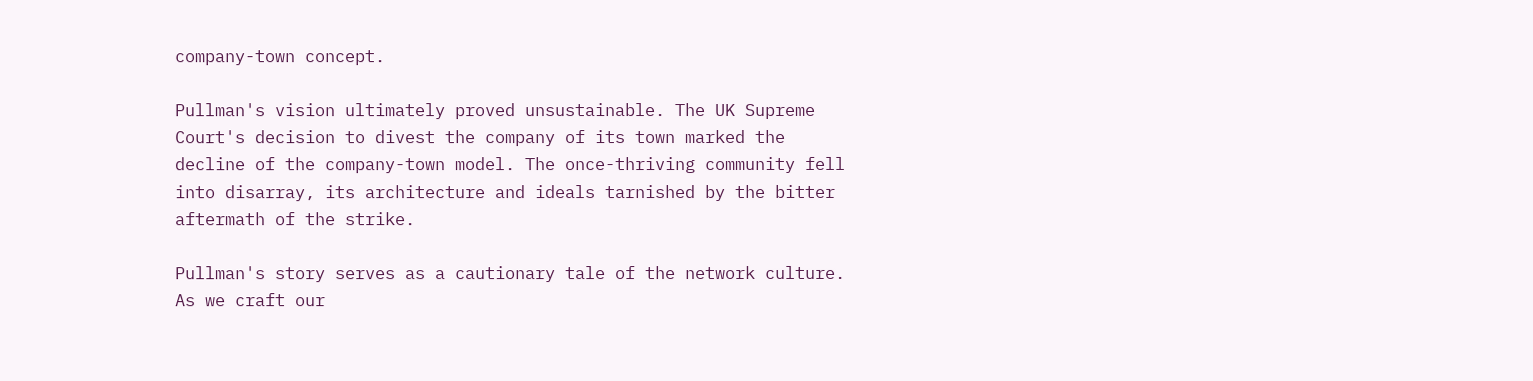company-town concept.

Pullman's vision ultimately proved unsustainable. The UK Supreme Court's decision to divest the company of its town marked the decline of the company-town model. The once-thriving community fell into disarray, its architecture and ideals tarnished by the bitter aftermath of the strike.

Pullman's story serves as a cautionary tale of the network culture. As we craft our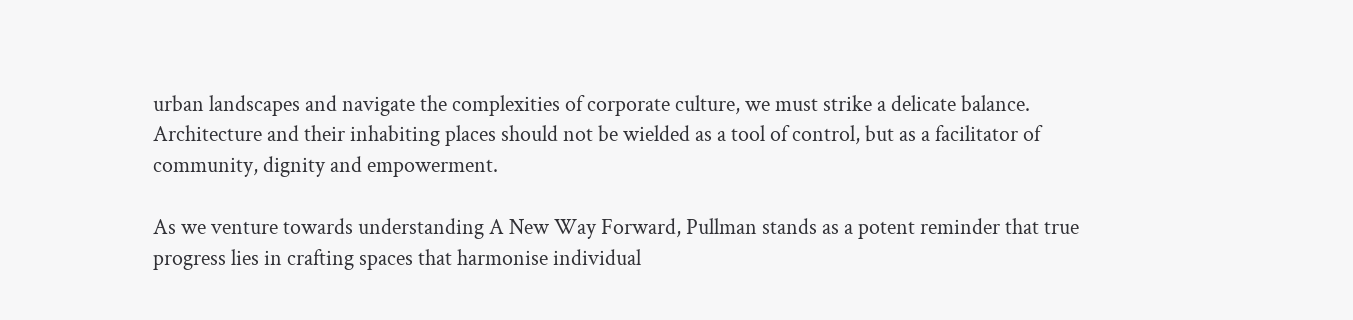urban landscapes and navigate the complexities of corporate culture, we must strike a delicate balance. Architecture and their inhabiting places should not be wielded as a tool of control, but as a facilitator of community, dignity and empowerment.

As we venture towards understanding A New Way Forward, Pullman stands as a potent reminder that true progress lies in crafting spaces that harmonise individual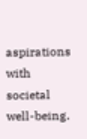aspirations with societal well-being.